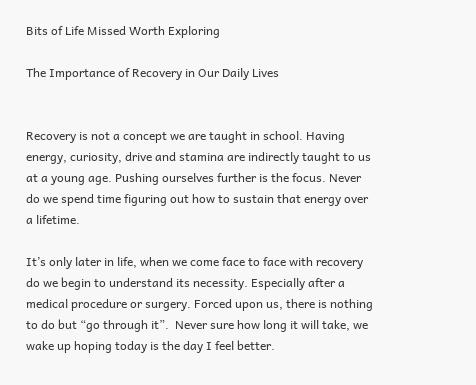Bits of Life Missed Worth Exploring

The Importance of Recovery in Our Daily Lives


Recovery is not a concept we are taught in school. Having energy, curiosity, drive and stamina are indirectly taught to us at a young age. Pushing ourselves further is the focus. Never do we spend time figuring out how to sustain that energy over a lifetime.

It’s only later in life, when we come face to face with recovery do we begin to understand its necessity. Especially after a medical procedure or surgery. Forced upon us, there is nothing to do but “go through it”.  Never sure how long it will take, we wake up hoping today is the day I feel better.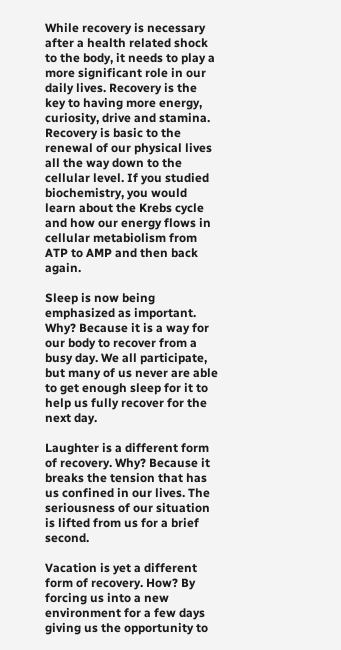While recovery is necessary after a health related shock to the body, it needs to play a more significant role in our daily lives. Recovery is the key to having more energy, curiosity, drive and stamina. Recovery is basic to the renewal of our physical lives all the way down to the cellular level. If you studied biochemistry, you would learn about the Krebs cycle and how our energy flows in cellular metabiolism from ATP to AMP and then back again.

Sleep is now being emphasized as important. Why? Because it is a way for our body to recover from a busy day. We all participate, but many of us never are able to get enough sleep for it to help us fully recover for the next day.

Laughter is a different form of recovery. Why? Because it breaks the tension that has us confined in our lives. The seriousness of our situation is lifted from us for a brief second.

Vacation is yet a different form of recovery. How? By forcing us into a new environment for a few days giving us the opportunity to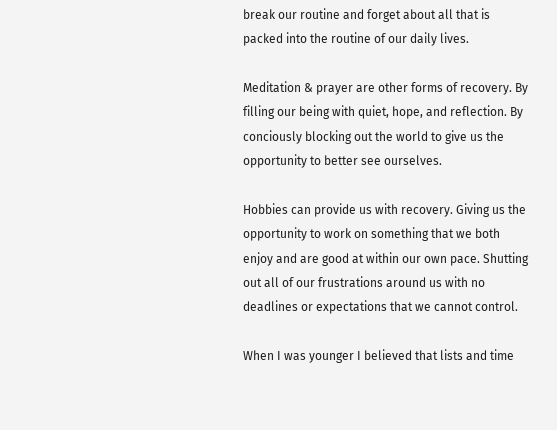break our routine and forget about all that is packed into the routine of our daily lives.

Meditation & prayer are other forms of recovery. By filling our being with quiet, hope, and reflection. By conciously blocking out the world to give us the opportunity to better see ourselves.

Hobbies can provide us with recovery. Giving us the opportunity to work on something that we both enjoy and are good at within our own pace. Shutting out all of our frustrations around us with no deadlines or expectations that we cannot control.

When I was younger I believed that lists and time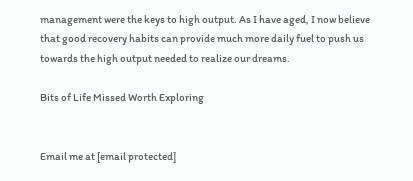management were the keys to high output. As I have aged, I now believe that good recovery habits can provide much more daily fuel to push us towards the high output needed to realize our dreams.

Bits of Life Missed Worth Exploring


Email me at [email protected]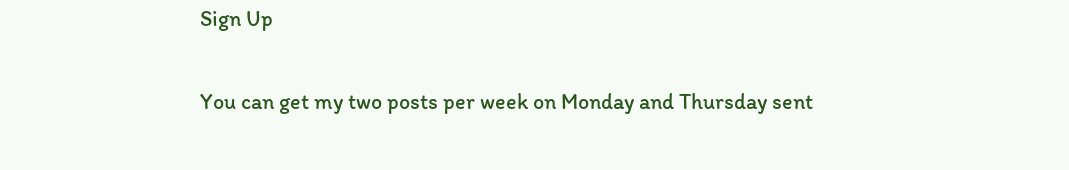Sign Up

You can get my two posts per week on Monday and Thursday sent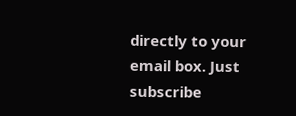directly to your email box. Just subscribe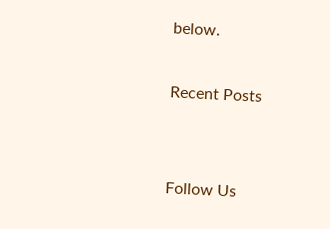below.

Recent Posts


Follow Us